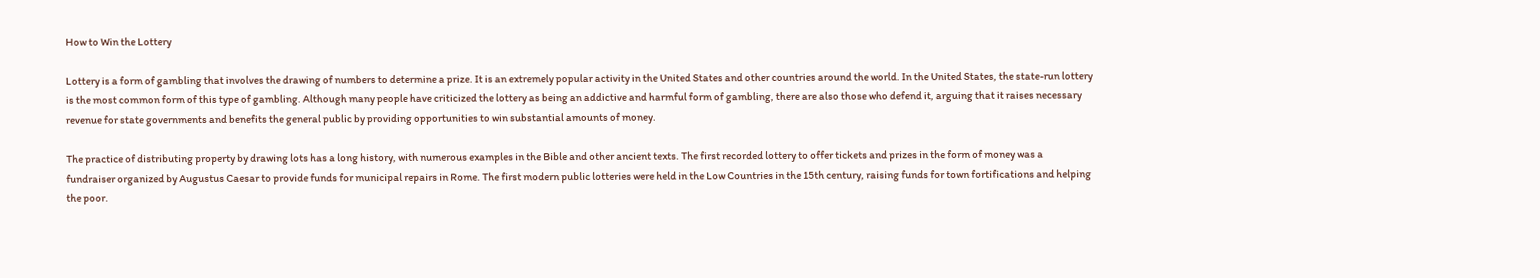How to Win the Lottery

Lottery is a form of gambling that involves the drawing of numbers to determine a prize. It is an extremely popular activity in the United States and other countries around the world. In the United States, the state-run lottery is the most common form of this type of gambling. Although many people have criticized the lottery as being an addictive and harmful form of gambling, there are also those who defend it, arguing that it raises necessary revenue for state governments and benefits the general public by providing opportunities to win substantial amounts of money.

The practice of distributing property by drawing lots has a long history, with numerous examples in the Bible and other ancient texts. The first recorded lottery to offer tickets and prizes in the form of money was a fundraiser organized by Augustus Caesar to provide funds for municipal repairs in Rome. The first modern public lotteries were held in the Low Countries in the 15th century, raising funds for town fortifications and helping the poor.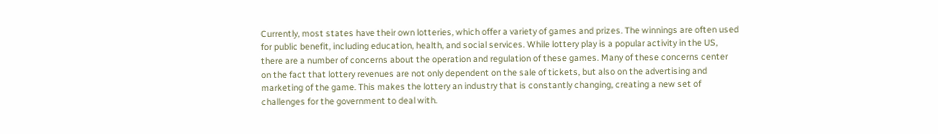Currently, most states have their own lotteries, which offer a variety of games and prizes. The winnings are often used for public benefit, including education, health, and social services. While lottery play is a popular activity in the US, there are a number of concerns about the operation and regulation of these games. Many of these concerns center on the fact that lottery revenues are not only dependent on the sale of tickets, but also on the advertising and marketing of the game. This makes the lottery an industry that is constantly changing, creating a new set of challenges for the government to deal with.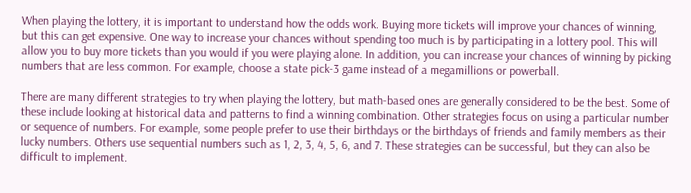When playing the lottery, it is important to understand how the odds work. Buying more tickets will improve your chances of winning, but this can get expensive. One way to increase your chances without spending too much is by participating in a lottery pool. This will allow you to buy more tickets than you would if you were playing alone. In addition, you can increase your chances of winning by picking numbers that are less common. For example, choose a state pick-3 game instead of a megamillions or powerball.

There are many different strategies to try when playing the lottery, but math-based ones are generally considered to be the best. Some of these include looking at historical data and patterns to find a winning combination. Other strategies focus on using a particular number or sequence of numbers. For example, some people prefer to use their birthdays or the birthdays of friends and family members as their lucky numbers. Others use sequential numbers such as 1, 2, 3, 4, 5, 6, and 7. These strategies can be successful, but they can also be difficult to implement.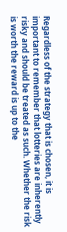Regardless of the strategy that is chosen, it is important to remember that lotteries are inherently risky and should be treated as such. Whether the risk is worth the reward is up to the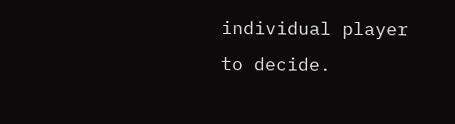individual player to decide.